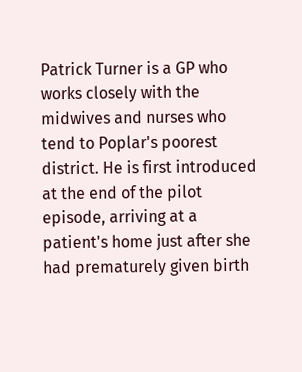Patrick Turner is a GP who works closely with the midwives and nurses who tend to Poplar's poorest district. He is first introduced at the end of the pilot episode, arriving at a patient's home just after she had prematurely given birth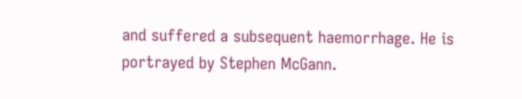and suffered a subsequent haemorrhage. He is portrayed by Stephen McGann.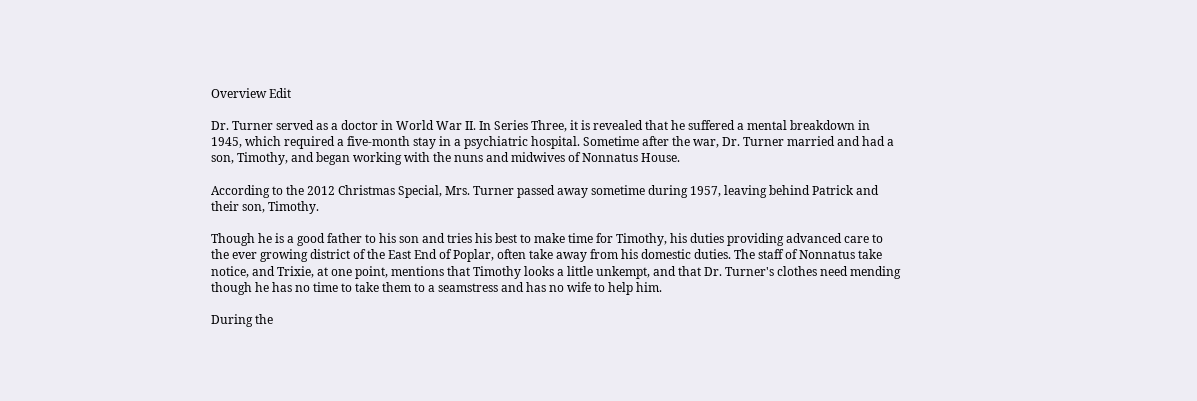Overview Edit

Dr. Turner served as a doctor in World War II. In Series Three, it is revealed that he suffered a mental breakdown in 1945, which required a five-month stay in a psychiatric hospital. Sometime after the war, Dr. Turner married and had a son, Timothy, and began working with the nuns and midwives of Nonnatus House.

According to the 2012 Christmas Special, Mrs. Turner passed away sometime during 1957, leaving behind Patrick and their son, Timothy.

Though he is a good father to his son and tries his best to make time for Timothy, his duties providing advanced care to the ever growing district of the East End of Poplar, often take away from his domestic duties. The staff of Nonnatus take notice, and Trixie, at one point, mentions that Timothy looks a little unkempt, and that Dr. Turner's clothes need mending though he has no time to take them to a seamstress and has no wife to help him.

During the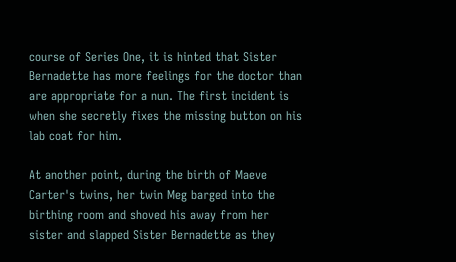course of Series One, it is hinted that Sister Bernadette has more feelings for the doctor than are appropriate for a nun. The first incident is when she secretly fixes the missing button on his lab coat for him.

At another point, during the birth of Maeve Carter's twins, her twin Meg barged into the birthing room and shoved his away from her sister and slapped Sister Bernadette as they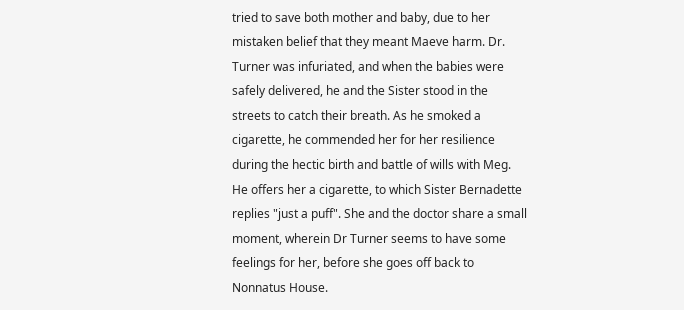tried to save both mother and baby, due to her mistaken belief that they meant Maeve harm. Dr. Turner was infuriated, and when the babies were safely delivered, he and the Sister stood in the streets to catch their breath. As he smoked a cigarette, he commended her for her resilience during the hectic birth and battle of wills with Meg. He offers her a cigarette, to which Sister Bernadette replies "just a puff". She and the doctor share a small moment, wherein Dr Turner seems to have some feelings for her, before she goes off back to Nonnatus House.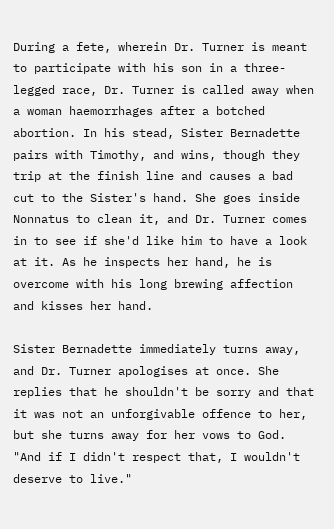During a fete, wherein Dr. Turner is meant to participate with his son in a three-legged race, Dr. Turner is called away when a woman haemorrhages after a botched abortion. In his stead, Sister Bernadette pairs with Timothy, and wins, though they trip at the finish line and causes a bad cut to the Sister's hand. She goes inside Nonnatus to clean it, and Dr. Turner comes in to see if she'd like him to have a look at it. As he inspects her hand, he is overcome with his long brewing affection and kisses her hand.

Sister Bernadette immediately turns away, and Dr. Turner apologises at once. She replies that he shouldn't be sorry and that it was not an unforgivable offence to her, but she turns away for her vows to God. "And if I didn't respect that, I wouldn't deserve to live."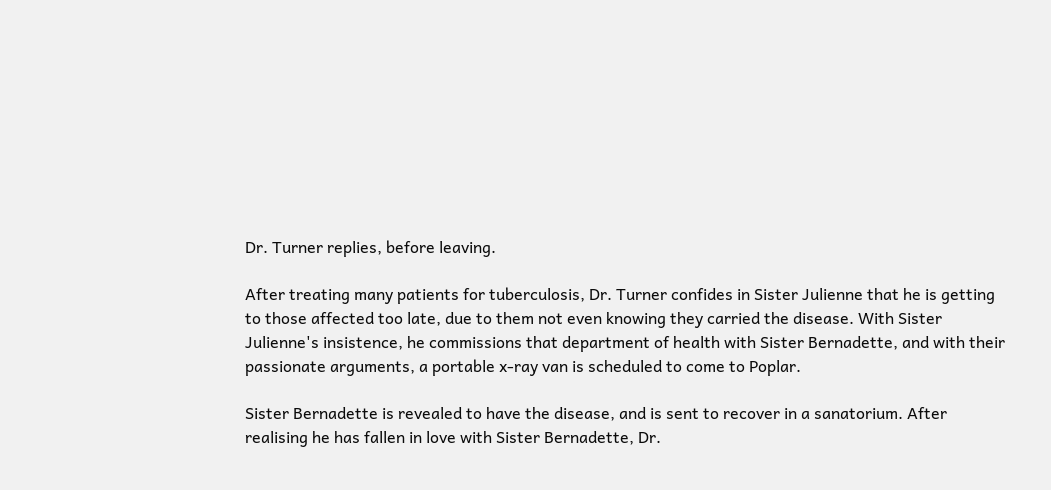Dr. Turner replies, before leaving.

After treating many patients for tuberculosis, Dr. Turner confides in Sister Julienne that he is getting to those affected too late, due to them not even knowing they carried the disease. With Sister Julienne's insistence, he commissions that department of health with Sister Bernadette, and with their passionate arguments, a portable x-ray van is scheduled to come to Poplar.

Sister Bernadette is revealed to have the disease, and is sent to recover in a sanatorium. After realising he has fallen in love with Sister Bernadette, Dr.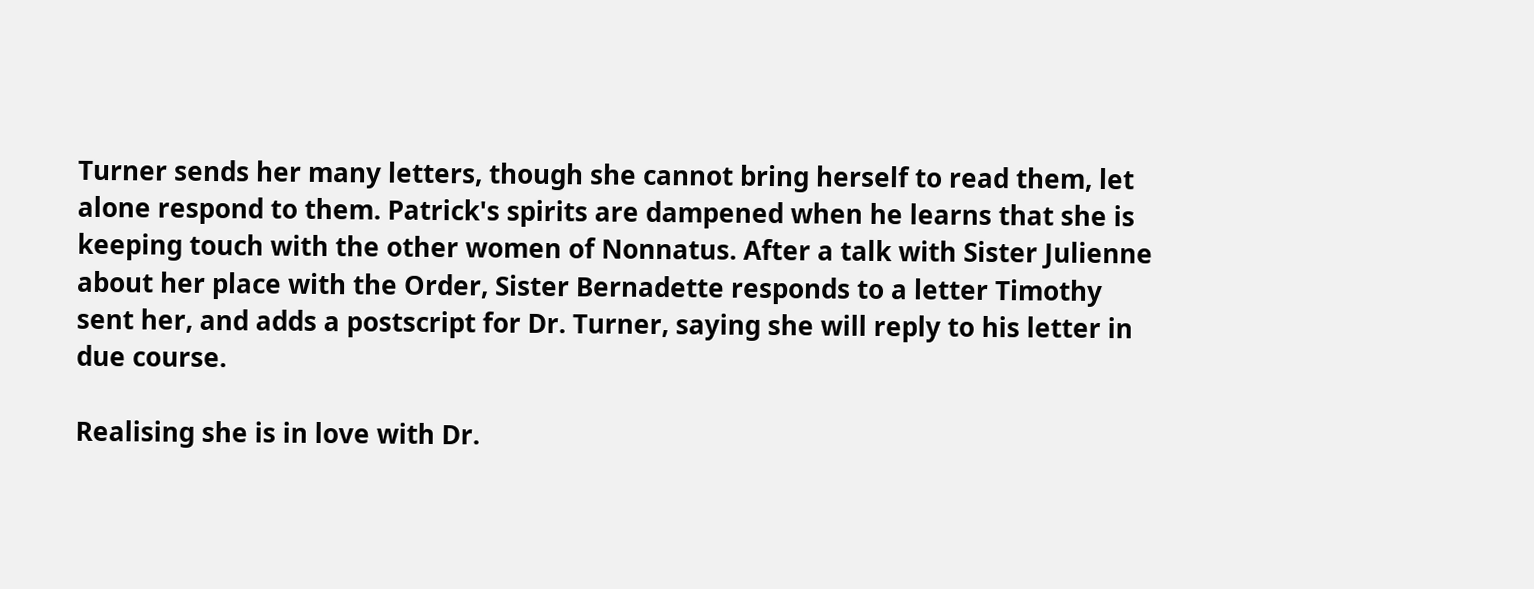Turner sends her many letters, though she cannot bring herself to read them, let alone respond to them. Patrick's spirits are dampened when he learns that she is keeping touch with the other women of Nonnatus. After a talk with Sister Julienne about her place with the Order, Sister Bernadette responds to a letter Timothy sent her, and adds a postscript for Dr. Turner, saying she will reply to his letter in due course.

Realising she is in love with Dr.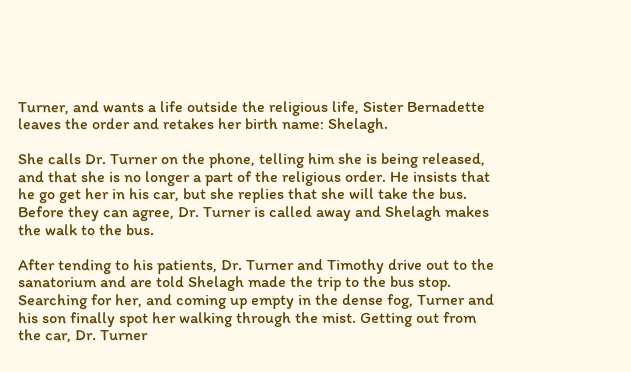Turner, and wants a life outside the religious life, Sister Bernadette leaves the order and retakes her birth name: Shelagh.

She calls Dr. Turner on the phone, telling him she is being released, and that she is no longer a part of the religious order. He insists that he go get her in his car, but she replies that she will take the bus. Before they can agree, Dr. Turner is called away and Shelagh makes the walk to the bus.

After tending to his patients, Dr. Turner and Timothy drive out to the sanatorium and are told Shelagh made the trip to the bus stop. Searching for her, and coming up empty in the dense fog, Turner and his son finally spot her walking through the mist. Getting out from the car, Dr. Turner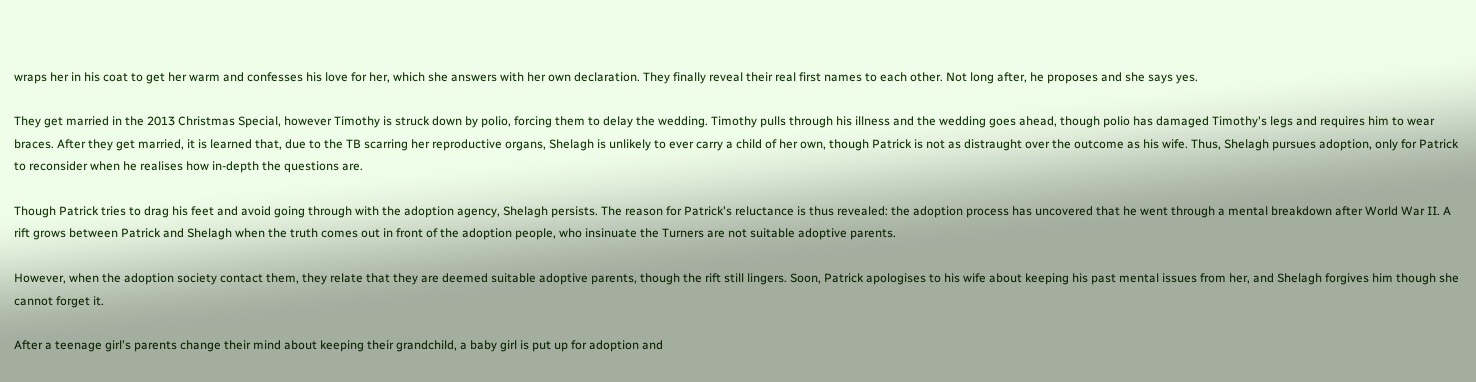wraps her in his coat to get her warm and confesses his love for her, which she answers with her own declaration. They finally reveal their real first names to each other. Not long after, he proposes and she says yes.

They get married in the 2013 Christmas Special, however Timothy is struck down by polio, forcing them to delay the wedding. Timothy pulls through his illness and the wedding goes ahead, though polio has damaged Timothy's legs and requires him to wear braces. After they get married, it is learned that, due to the TB scarring her reproductive organs, Shelagh is unlikely to ever carry a child of her own, though Patrick is not as distraught over the outcome as his wife. Thus, Shelagh pursues adoption, only for Patrick to reconsider when he realises how in-depth the questions are.

Though Patrick tries to drag his feet and avoid going through with the adoption agency, Shelagh persists. The reason for Patrick's reluctance is thus revealed: the adoption process has uncovered that he went through a mental breakdown after World War II. A rift grows between Patrick and Shelagh when the truth comes out in front of the adoption people, who insinuate the Turners are not suitable adoptive parents.

However, when the adoption society contact them, they relate that they are deemed suitable adoptive parents, though the rift still lingers. Soon, Patrick apologises to his wife about keeping his past mental issues from her, and Shelagh forgives him though she cannot forget it.

After a teenage girl's parents change their mind about keeping their grandchild, a baby girl is put up for adoption and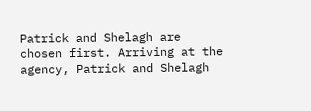Patrick and Shelagh are chosen first. Arriving at the agency, Patrick and Shelagh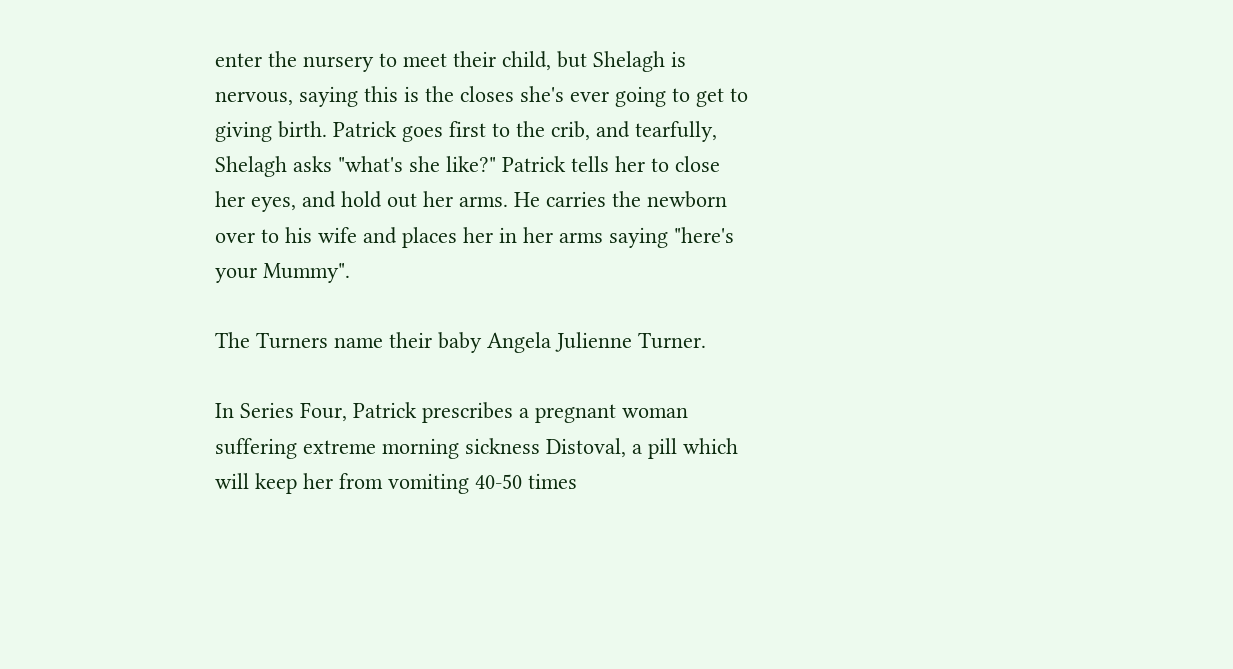enter the nursery to meet their child, but Shelagh is nervous, saying this is the closes she's ever going to get to giving birth. Patrick goes first to the crib, and tearfully, Shelagh asks "what's she like?" Patrick tells her to close her eyes, and hold out her arms. He carries the newborn over to his wife and places her in her arms saying "here's your Mummy".

The Turners name their baby Angela Julienne Turner.

In Series Four, Patrick prescribes a pregnant woman suffering extreme morning sickness Distoval, a pill which will keep her from vomiting 40-50 times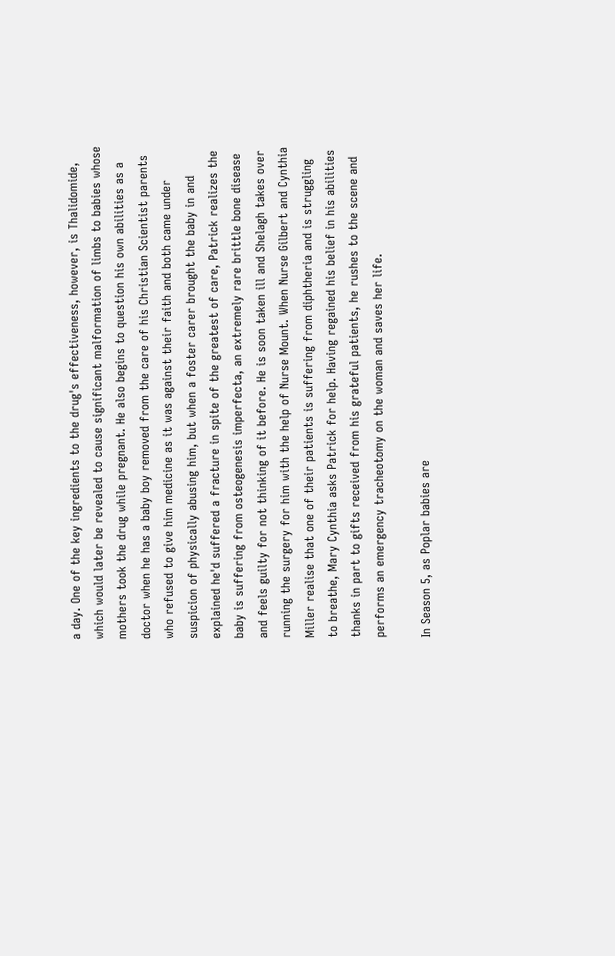a day. One of the key ingredients to the drug's effectiveness, however, is Thalidomide, which would later be revealed to cause significant malformation of limbs to babies whose mothers took the drug while pregnant. He also begins to question his own abilities as a doctor when he has a baby boy removed from the care of his Christian Scientist parents who refused to give him medicine as it was against their faith and both came under suspicion of physically abusing him, but when a foster carer brought the baby in and explained he'd suffered a fracture in spite of the greatest of care, Patrick realizes the baby is suffering from osteogenesis imperfecta, an extremely rare brittle bone disease and feels guilty for not thinking of it before. He is soon taken ill and Shelagh takes over running the surgery for him with the help of Nurse Mount. When Nurse Gilbert and Cynthia Miller realise that one of their patients is suffering from diphtheria and is struggling to breathe, Mary Cynthia asks Patrick for help. Having regained his belief in his abilities thanks in part to gifts received from his grateful patients, he rushes to the scene and performs an emergency tracheotomy on the woman and saves her life.

In Season 5, as Poplar babies are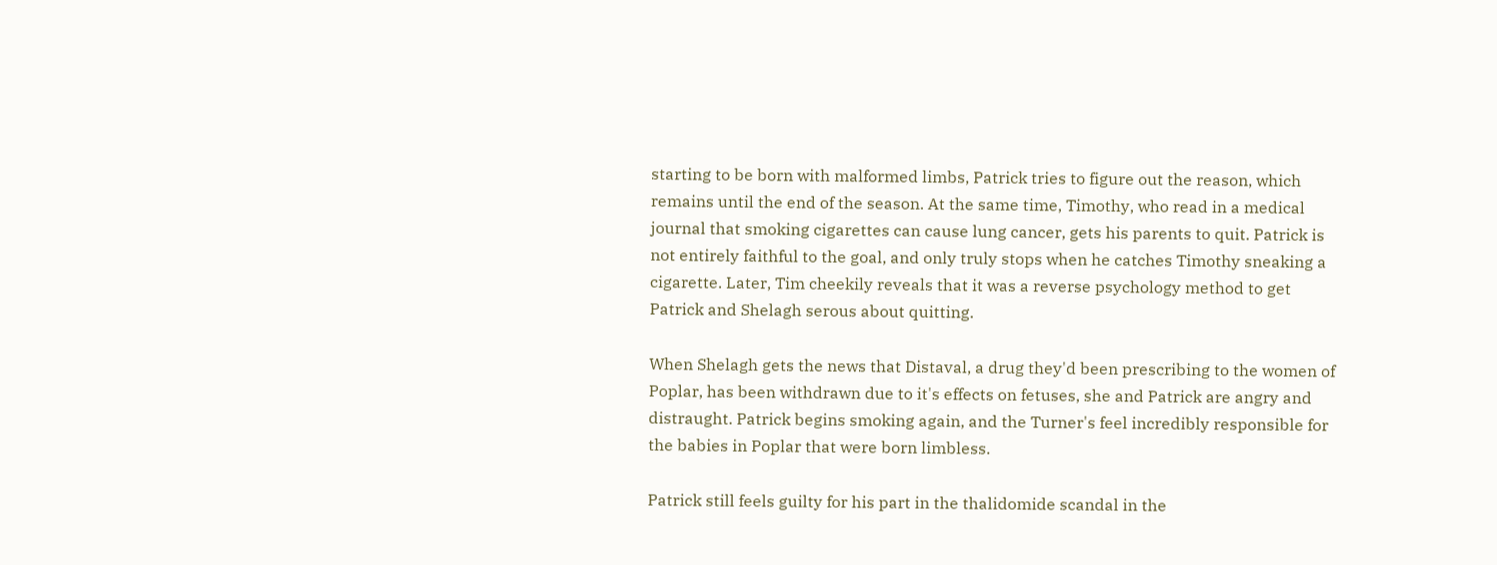starting to be born with malformed limbs, Patrick tries to figure out the reason, which remains until the end of the season. At the same time, Timothy, who read in a medical journal that smoking cigarettes can cause lung cancer, gets his parents to quit. Patrick is not entirely faithful to the goal, and only truly stops when he catches Timothy sneaking a cigarette. Later, Tim cheekily reveals that it was a reverse psychology method to get Patrick and Shelagh serous about quitting.

When Shelagh gets the news that Distaval, a drug they'd been prescribing to the women of Poplar, has been withdrawn due to it's effects on fetuses, she and Patrick are angry and distraught. Patrick begins smoking again, and the Turner's feel incredibly responsible for the babies in Poplar that were born limbless.

Patrick still feels guilty for his part in the thalidomide scandal in the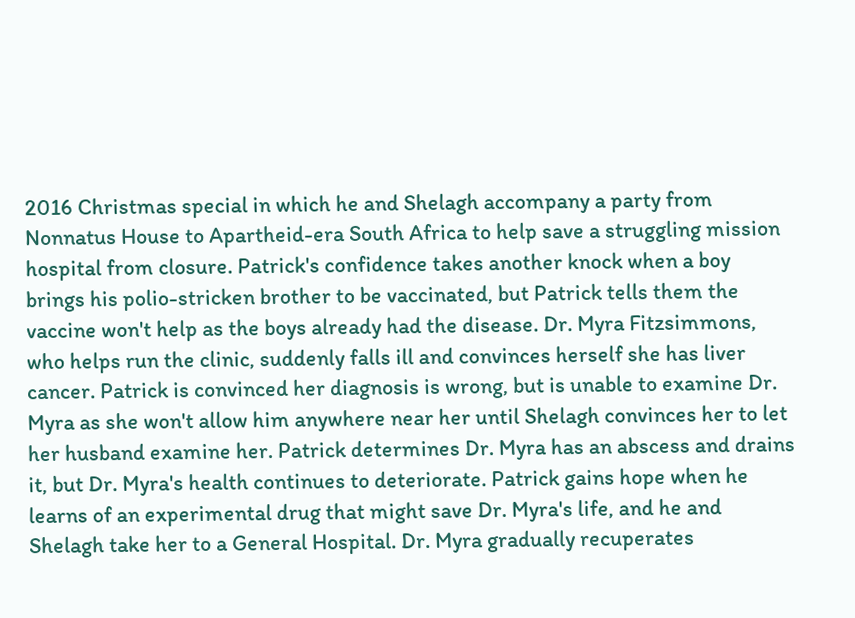2016 Christmas special in which he and Shelagh accompany a party from Nonnatus House to Apartheid-era South Africa to help save a struggling mission hospital from closure. Patrick's confidence takes another knock when a boy brings his polio-stricken brother to be vaccinated, but Patrick tells them the vaccine won't help as the boys already had the disease. Dr. Myra Fitzsimmons, who helps run the clinic, suddenly falls ill and convinces herself she has liver cancer. Patrick is convinced her diagnosis is wrong, but is unable to examine Dr. Myra as she won't allow him anywhere near her until Shelagh convinces her to let her husband examine her. Patrick determines Dr. Myra has an abscess and drains it, but Dr. Myra's health continues to deteriorate. Patrick gains hope when he learns of an experimental drug that might save Dr. Myra's life, and he and Shelagh take her to a General Hospital. Dr. Myra gradually recuperates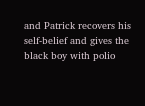and Patrick recovers his self-belief and gives the black boy with polio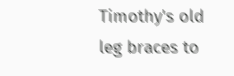Timothy's old leg braces to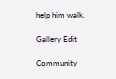help him walk.

Gallery Edit

Community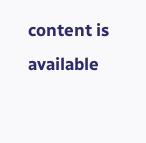content is available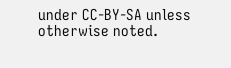under CC-BY-SA unless otherwise noted.